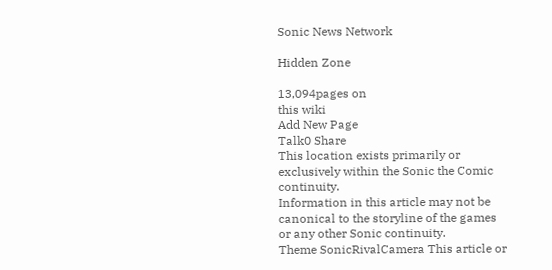Sonic News Network

Hidden Zone

13,094pages on
this wiki
Add New Page
Talk0 Share
This location exists primarily or exclusively within the Sonic the Comic continuity.
Information in this article may not be canonical to the storyline of the games or any other Sonic continuity.
Theme SonicRivalCamera This article or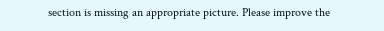section is missing an appropriate picture. Please improve the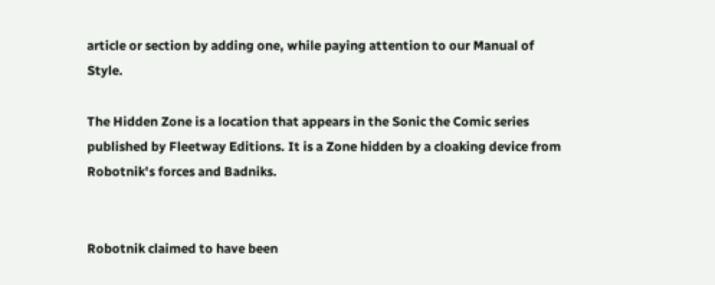article or section by adding one, while paying attention to our Manual of Style.

The Hidden Zone is a location that appears in the Sonic the Comic series published by Fleetway Editions. It is a Zone hidden by a cloaking device from Robotnik's forces and Badniks.


Robotnik claimed to have been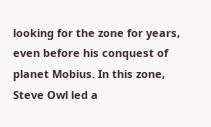looking for the zone for years, even before his conquest of planet Mobius. In this zone, Steve Owl led a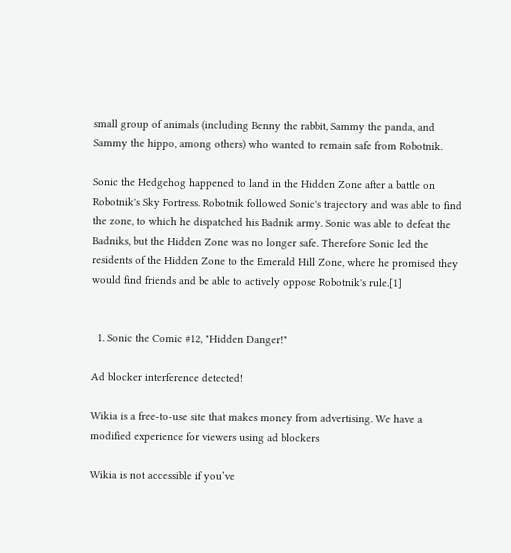small group of animals (including Benny the rabbit, Sammy the panda, and Sammy the hippo, among others) who wanted to remain safe from Robotnik.

Sonic the Hedgehog happened to land in the Hidden Zone after a battle on Robotnik's Sky Fortress. Robotnik followed Sonic's trajectory and was able to find the zone, to which he dispatched his Badnik army. Sonic was able to defeat the Badniks, but the Hidden Zone was no longer safe. Therefore Sonic led the residents of the Hidden Zone to the Emerald Hill Zone, where he promised they would find friends and be able to actively oppose Robotnik's rule.[1]


  1. Sonic the Comic #12, "Hidden Danger!"

Ad blocker interference detected!

Wikia is a free-to-use site that makes money from advertising. We have a modified experience for viewers using ad blockers

Wikia is not accessible if you’ve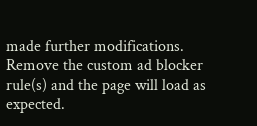made further modifications. Remove the custom ad blocker rule(s) and the page will load as expected.